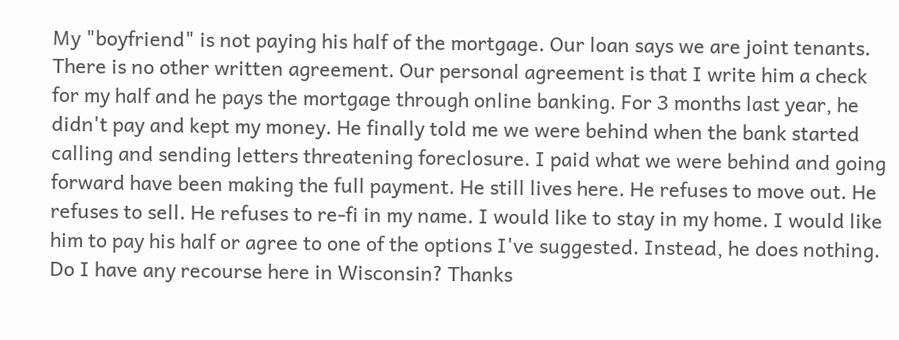My "boyfriend" is not paying his half of the mortgage. Our loan says we are joint tenants. There is no other written agreement. Our personal agreement is that I write him a check for my half and he pays the mortgage through online banking. For 3 months last year, he didn't pay and kept my money. He finally told me we were behind when the bank started calling and sending letters threatening foreclosure. I paid what we were behind and going forward have been making the full payment. He still lives here. He refuses to move out. He refuses to sell. He refuses to re-fi in my name. I would like to stay in my home. I would like him to pay his half or agree to one of the options I've suggested. Instead, he does nothing. Do I have any recourse here in Wisconsin? Thanks